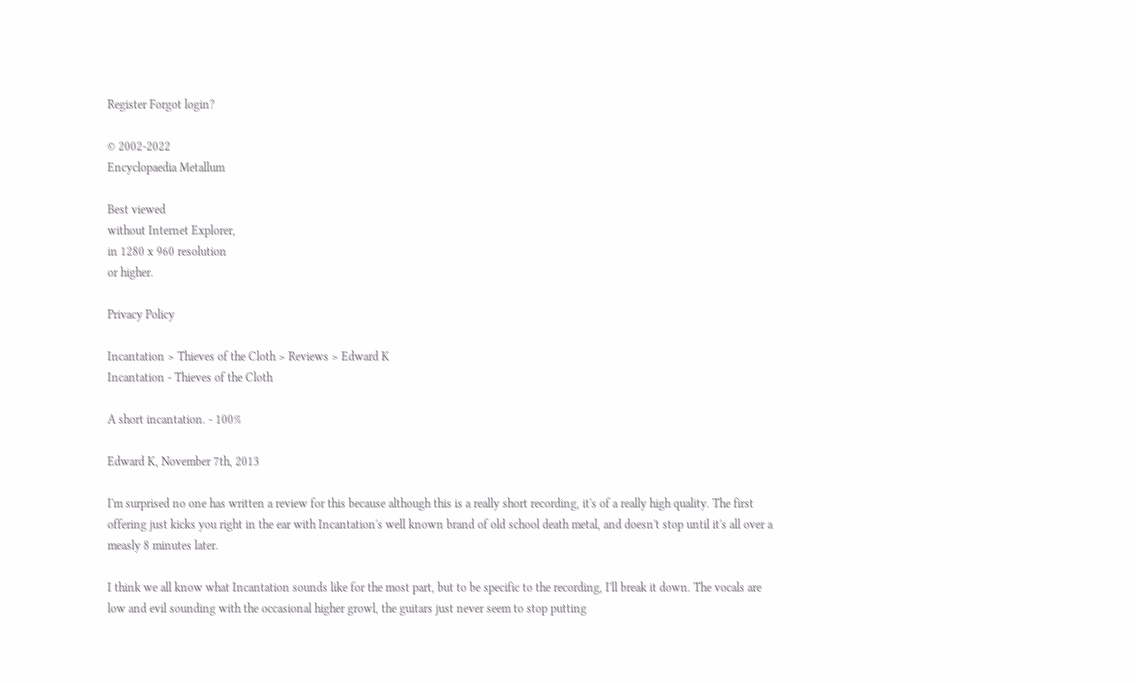Register Forgot login?

© 2002-2022
Encyclopaedia Metallum

Best viewed
without Internet Explorer,
in 1280 x 960 resolution
or higher.

Privacy Policy

Incantation > Thieves of the Cloth > Reviews > Edward K
Incantation - Thieves of the Cloth

A short incantation. - 100%

Edward K, November 7th, 2013

I'm surprised no one has written a review for this because although this is a really short recording, it's of a really high quality. The first offering just kicks you right in the ear with Incantation's well known brand of old school death metal, and doesn't stop until it's all over a measly 8 minutes later.

I think we all know what Incantation sounds like for the most part, but to be specific to the recording, I'll break it down. The vocals are low and evil sounding with the occasional higher growl, the guitars just never seem to stop putting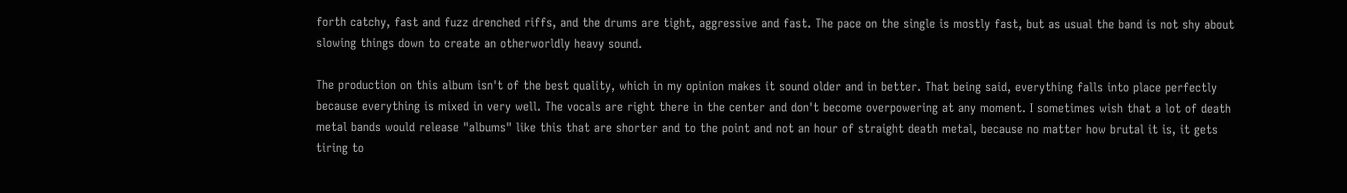forth catchy, fast and fuzz drenched riffs, and the drums are tight, aggressive and fast. The pace on the single is mostly fast, but as usual the band is not shy about slowing things down to create an otherworldly heavy sound.

The production on this album isn't of the best quality, which in my opinion makes it sound older and in better. That being said, everything falls into place perfectly because everything is mixed in very well. The vocals are right there in the center and don't become overpowering at any moment. I sometimes wish that a lot of death metal bands would release "albums" like this that are shorter and to the point and not an hour of straight death metal, because no matter how brutal it is, it gets tiring to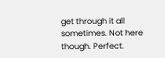get through it all sometimes. Not here though. Perfect.